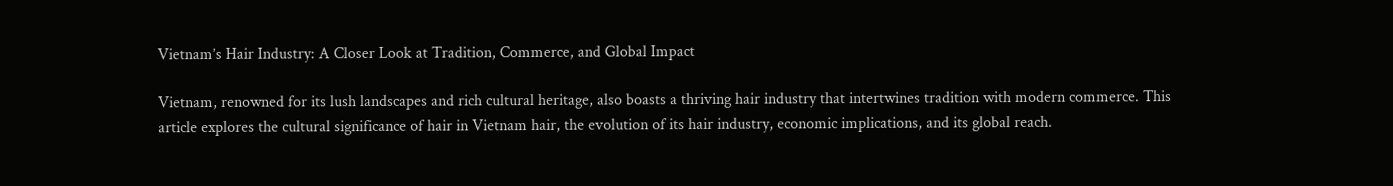Vietnam’s Hair Industry: A Closer Look at Tradition, Commerce, and Global Impact

Vietnam, renowned for its lush landscapes and rich cultural heritage, also boasts a thriving hair industry that intertwines tradition with modern commerce. This article explores the cultural significance of hair in Vietnam hair, the evolution of its hair industry, economic implications, and its global reach.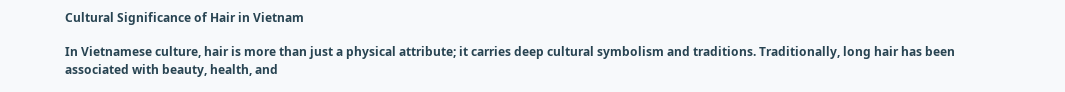Cultural Significance of Hair in Vietnam

In Vietnamese culture, hair is more than just a physical attribute; it carries deep cultural symbolism and traditions. Traditionally, long hair has been associated with beauty, health, and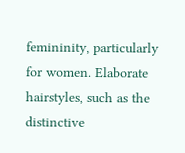femininity, particularly for women. Elaborate hairstyles, such as the distinctive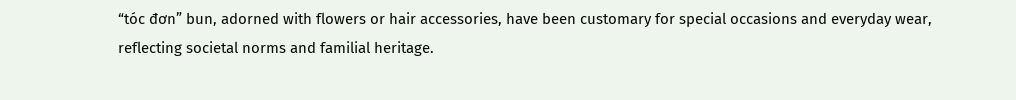“tóc đơn” bun, adorned with flowers or hair accessories, have been customary for special occasions and everyday wear, reflecting societal norms and familial heritage.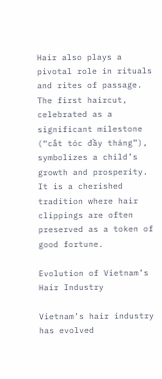Hair also plays a pivotal role in rituals and rites of passage. The first haircut, celebrated as a significant milestone (“cắt tóc đầy tháng”), symbolizes a child’s growth and prosperity. It is a cherished tradition where hair clippings are often preserved as a token of good fortune.

Evolution of Vietnam’s Hair Industry

Vietnam’s hair industry has evolved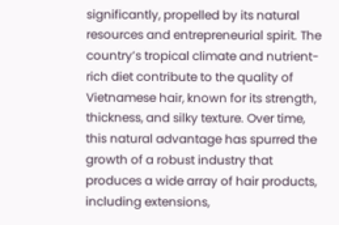significantly, propelled by its natural resources and entrepreneurial spirit. The country’s tropical climate and nutrient-rich diet contribute to the quality of Vietnamese hair, known for its strength, thickness, and silky texture. Over time, this natural advantage has spurred the growth of a robust industry that produces a wide array of hair products, including extensions,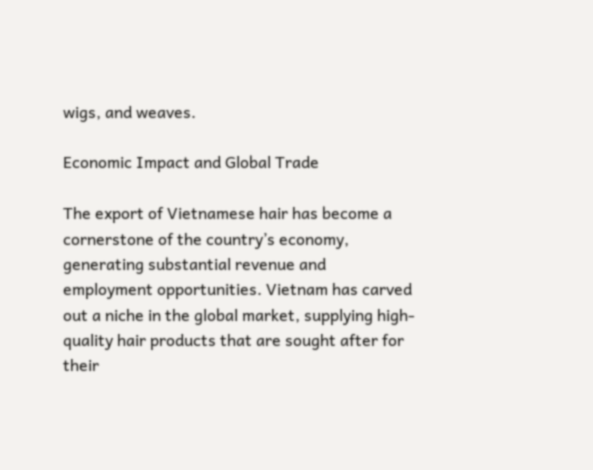wigs, and weaves.

Economic Impact and Global Trade

The export of Vietnamese hair has become a cornerstone of the country’s economy, generating substantial revenue and employment opportunities. Vietnam has carved out a niche in the global market, supplying high-quality hair products that are sought after for their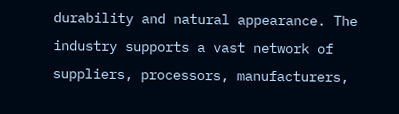durability and natural appearance. The industry supports a vast network of suppliers, processors, manufacturers,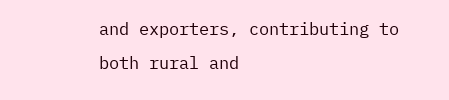and exporters, contributing to both rural and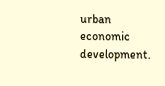urban economic development.